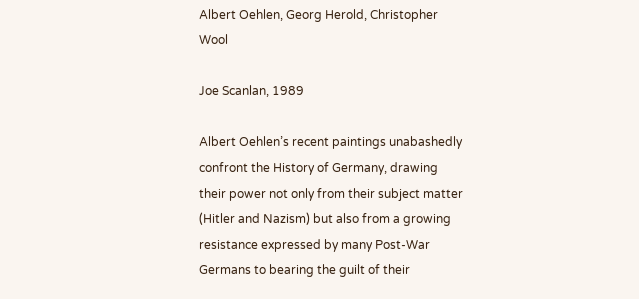Albert Oehlen, Georg Herold, Christopher Wool

Joe Scanlan, 1989

Albert Oehlen’s recent paintings unabashedly confront the History of Germany, drawing their power not only from their subject matter (Hitler and Nazism) but also from a growing resistance expressed by many Post-War Germans to bearing the guilt of their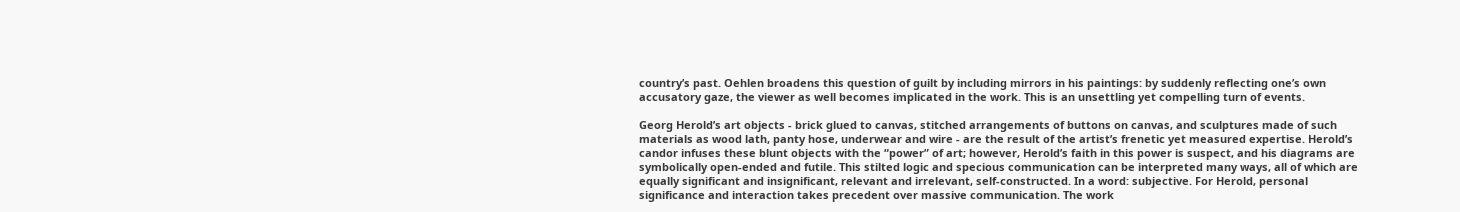country’s past. Oehlen broadens this question of guilt by including mirrors in his paintings: by suddenly reflecting one’s own accusatory gaze, the viewer as well becomes implicated in the work. This is an unsettling yet compelling turn of events.

Georg Herold’s art objects - brick glued to canvas, stitched arrangements of buttons on canvas, and sculptures made of such materials as wood lath, panty hose, underwear and wire - are the result of the artist’s frenetic yet measured expertise. Herold’s candor infuses these blunt objects with the “power” of art; however, Herold’s faith in this power is suspect, and his diagrams are symbolically open-ended and futile. This stilted logic and specious communication can be interpreted many ways, all of which are equally significant and insignificant, relevant and irrelevant, self-constructed. In a word: subjective. For Herold, personal significance and interaction takes precedent over massive communication. The work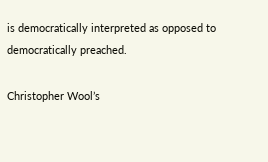is democratically interpreted as opposed to democratically preached.

Christopher Wool’s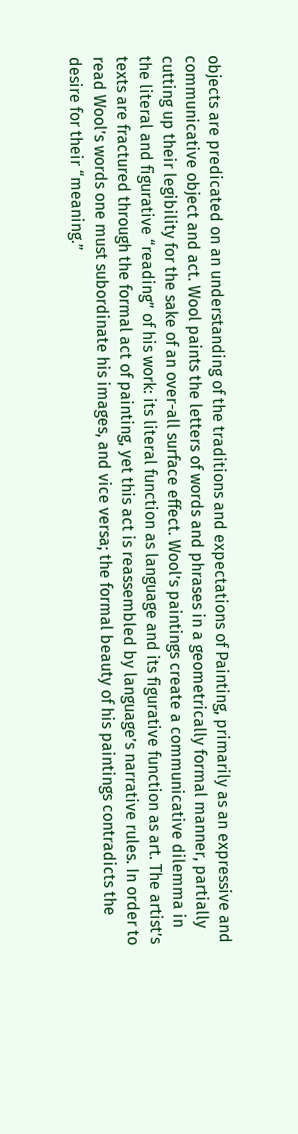objects are predicated on an understanding of the traditions and expectations of Painting, primarily as an expressive and communicative object and act. Wool paints the letters of words and phrases in a geometrically formal manner, partially cutting up their legibility for the sake of an over-all surface effect. Wool’s paintings create a communicative dilemma in the literal and figurative “reading” of his work: its literal function as language and its figurative function as art. The artist’s texts are fractured through the formal act of painting, yet this act is reassembled by language’s narrative rules. In order to read Wool’s words one must subordinate his images, and vice versa; the formal beauty of his paintings contradicts the desire for their “meaning.”